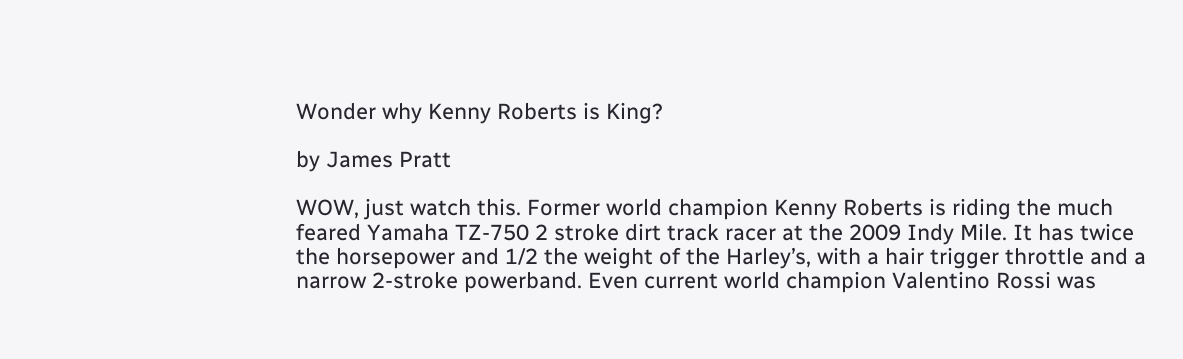Wonder why Kenny Roberts is King?

by James Pratt

WOW, just watch this. Former world champion Kenny Roberts is riding the much feared Yamaha TZ-750 2 stroke dirt track racer at the 2009 Indy Mile. It has twice the horsepower and 1/2 the weight of the Harley’s, with a hair trigger throttle and a narrow 2-stroke powerband. Even current world champion Valentino Rossi was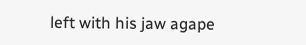left with his jaw agape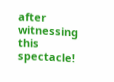after witnessing this spectacle!